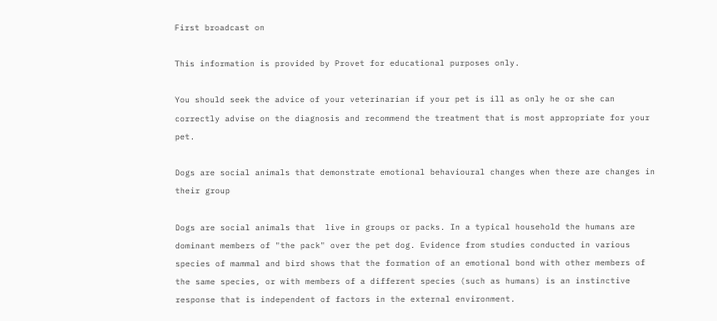First broadcast on

This information is provided by Provet for educational purposes only.

You should seek the advice of your veterinarian if your pet is ill as only he or she can correctly advise on the diagnosis and recommend the treatment that is most appropriate for your pet.

Dogs are social animals that demonstrate emotional behavioural changes when there are changes in their group

Dogs are social animals that  live in groups or packs. In a typical household the humans are dominant members of "the pack" over the pet dog. Evidence from studies conducted in various species of mammal and bird shows that the formation of an emotional bond with other members of the same species, or with members of a different species (such as humans) is an instinctive response that is independent of factors in the external environment.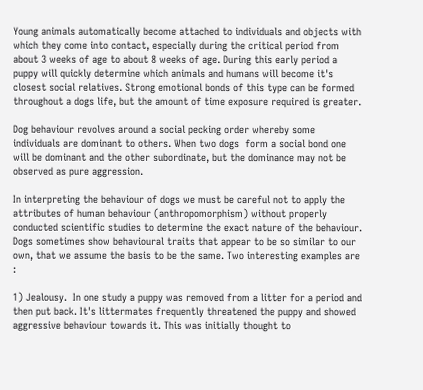Young animals automatically become attached to individuals and objects with which they come into contact, especially during the critical period from about 3 weeks of age to about 8 weeks of age. During this early period a puppy will quickly determine which animals and humans will become it's closest social relatives. Strong emotional bonds of this type can be formed throughout a dogs life, but the amount of time exposure required is greater.

Dog behaviour revolves around a social pecking order whereby some individuals are dominant to others. When two dogs  form a social bond one will be dominant and the other subordinate, but the dominance may not be observed as pure aggression.

In interpreting the behaviour of dogs we must be careful not to apply the attributes of human behaviour (anthropomorphism) without properly conducted scientific studies to determine the exact nature of the behaviour. Dogs sometimes show behavioural traits that appear to be so similar to our own, that we assume the basis to be the same. Two interesting examples are :

1) Jealousy.  In one study a puppy was removed from a litter for a period and then put back. It's littermates frequently threatened the puppy and showed aggressive behaviour towards it. This was initially thought to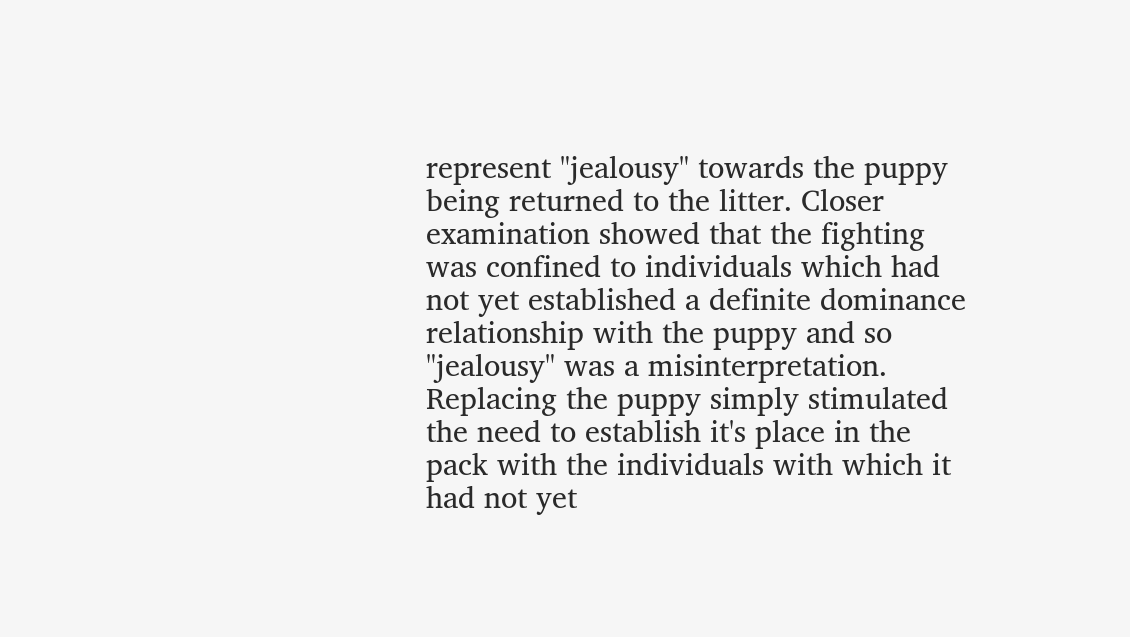represent "jealousy" towards the puppy being returned to the litter. Closer examination showed that the fighting was confined to individuals which had not yet established a definite dominance relationship with the puppy and so "jealousy" was a misinterpretation. Replacing the puppy simply stimulated the need to establish it's place in the pack with the individuals with which it had not yet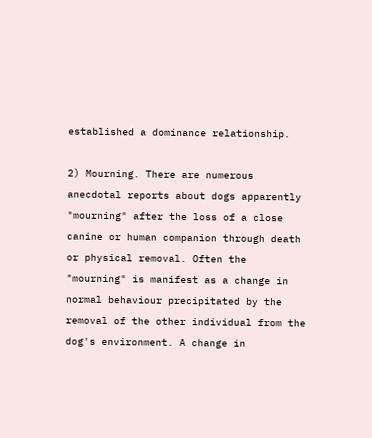established a dominance relationship.

2) Mourning. There are numerous anecdotal reports about dogs apparently "mourning" after the loss of a close canine or human companion through death or physical removal. Often the "mourning" is manifest as a change in normal behaviour precipitated by the removal of the other individual from the dog's environment. A change in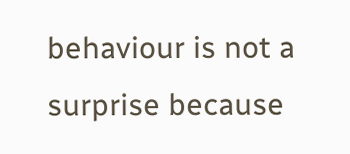behaviour is not a surprise because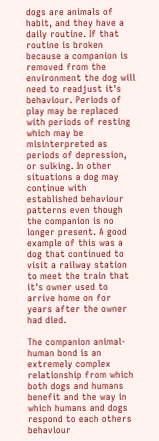dogs are animals of habit, and they have a daily routine. If that routine is broken because a companion is removed from the environment the dog will need to readjust it's behaviour. Periods of play may be replaced with periods of resting which may be misinterpreted as periods of depression, or sulking. In other situations a dog may continue with established behaviour patterns even though the companion is no longer present. A good example of this was a dog that continued to visit a railway station to meet the train that it's owner used to arrive home on for years after the owner had died.

The companion animal-human bond is an extremely complex relationship from which both dogs and humans benefit and the way in which humans and dogs respond to each others behaviour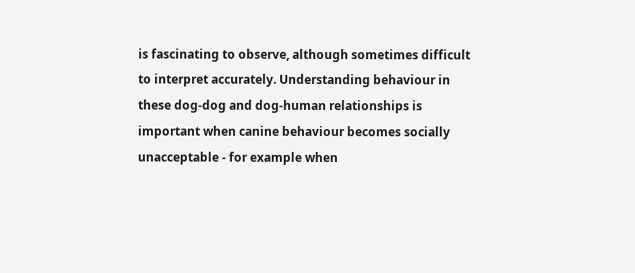is fascinating to observe, although sometimes difficult to interpret accurately. Understanding behaviour in these dog-dog and dog-human relationships is important when canine behaviour becomes socially unacceptable - for example when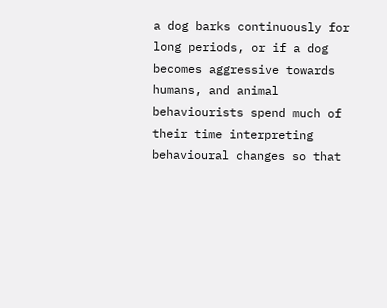a dog barks continuously for long periods, or if a dog becomes aggressive towards humans, and animal behaviourists spend much of their time interpreting behavioural changes so that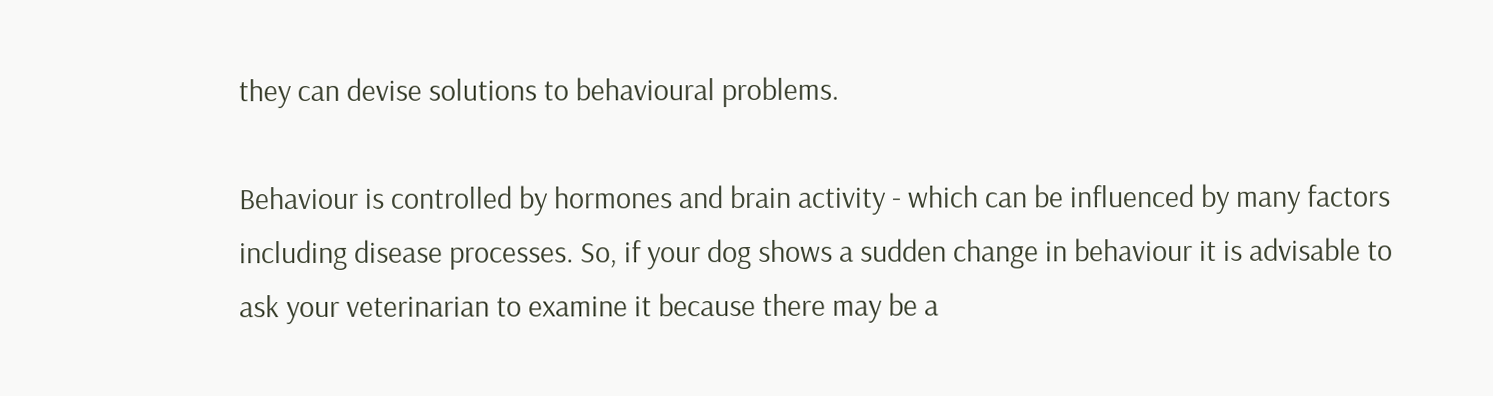they can devise solutions to behavioural problems.

Behaviour is controlled by hormones and brain activity - which can be influenced by many factors including disease processes. So, if your dog shows a sudden change in behaviour it is advisable to ask your veterinarian to examine it because there may be a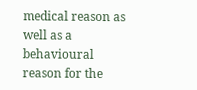medical reason as well as a behavioural reason for the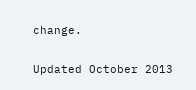change.


Updated October 2013